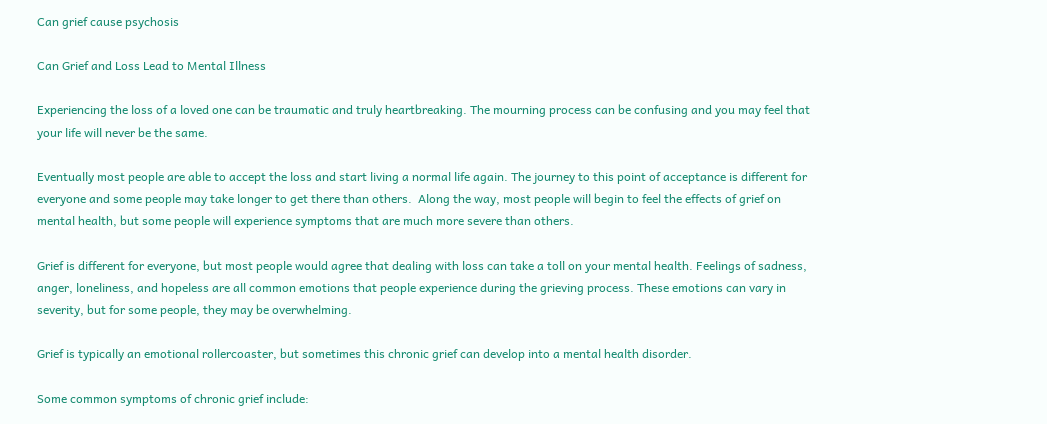Can grief cause psychosis

Can Grief and Loss Lead to Mental Illness

Experiencing the loss of a loved one can be traumatic and truly heartbreaking. The mourning process can be confusing and you may feel that your life will never be the same.

Eventually most people are able to accept the loss and start living a normal life again. The journey to this point of acceptance is different for everyone and some people may take longer to get there than others.  Along the way, most people will begin to feel the effects of grief on mental health, but some people will experience symptoms that are much more severe than others.

Grief is different for everyone, but most people would agree that dealing with loss can take a toll on your mental health. Feelings of sadness, anger, loneliness, and hopeless are all common emotions that people experience during the grieving process. These emotions can vary in severity, but for some people, they may be overwhelming.

Grief is typically an emotional rollercoaster, but sometimes this chronic grief can develop into a mental health disorder.

Some common symptoms of chronic grief include: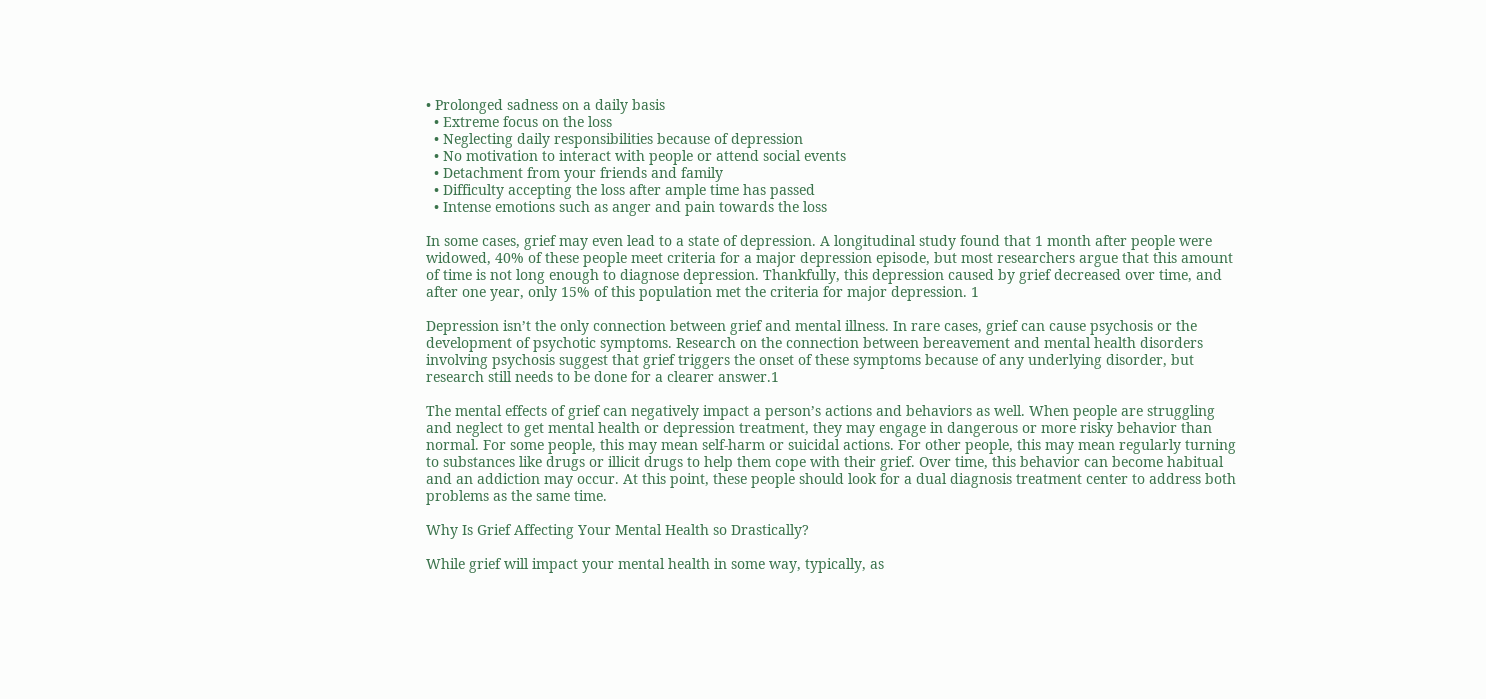• Prolonged sadness on a daily basis
  • Extreme focus on the loss
  • Neglecting daily responsibilities because of depression
  • No motivation to interact with people or attend social events
  • Detachment from your friends and family
  • Difficulty accepting the loss after ample time has passed
  • Intense emotions such as anger and pain towards the loss

In some cases, grief may even lead to a state of depression. A longitudinal study found that 1 month after people were widowed, 40% of these people meet criteria for a major depression episode, but most researchers argue that this amount of time is not long enough to diagnose depression. Thankfully, this depression caused by grief decreased over time, and after one year, only 15% of this population met the criteria for major depression. 1

Depression isn’t the only connection between grief and mental illness. In rare cases, grief can cause psychosis or the development of psychotic symptoms. Research on the connection between bereavement and mental health disorders involving psychosis suggest that grief triggers the onset of these symptoms because of any underlying disorder, but research still needs to be done for a clearer answer.1

The mental effects of grief can negatively impact a person’s actions and behaviors as well. When people are struggling and neglect to get mental health or depression treatment, they may engage in dangerous or more risky behavior than normal. For some people, this may mean self-harm or suicidal actions. For other people, this may mean regularly turning to substances like drugs or illicit drugs to help them cope with their grief. Over time, this behavior can become habitual and an addiction may occur. At this point, these people should look for a dual diagnosis treatment center to address both problems as the same time.

Why Is Grief Affecting Your Mental Health so Drastically?

While grief will impact your mental health in some way, typically, as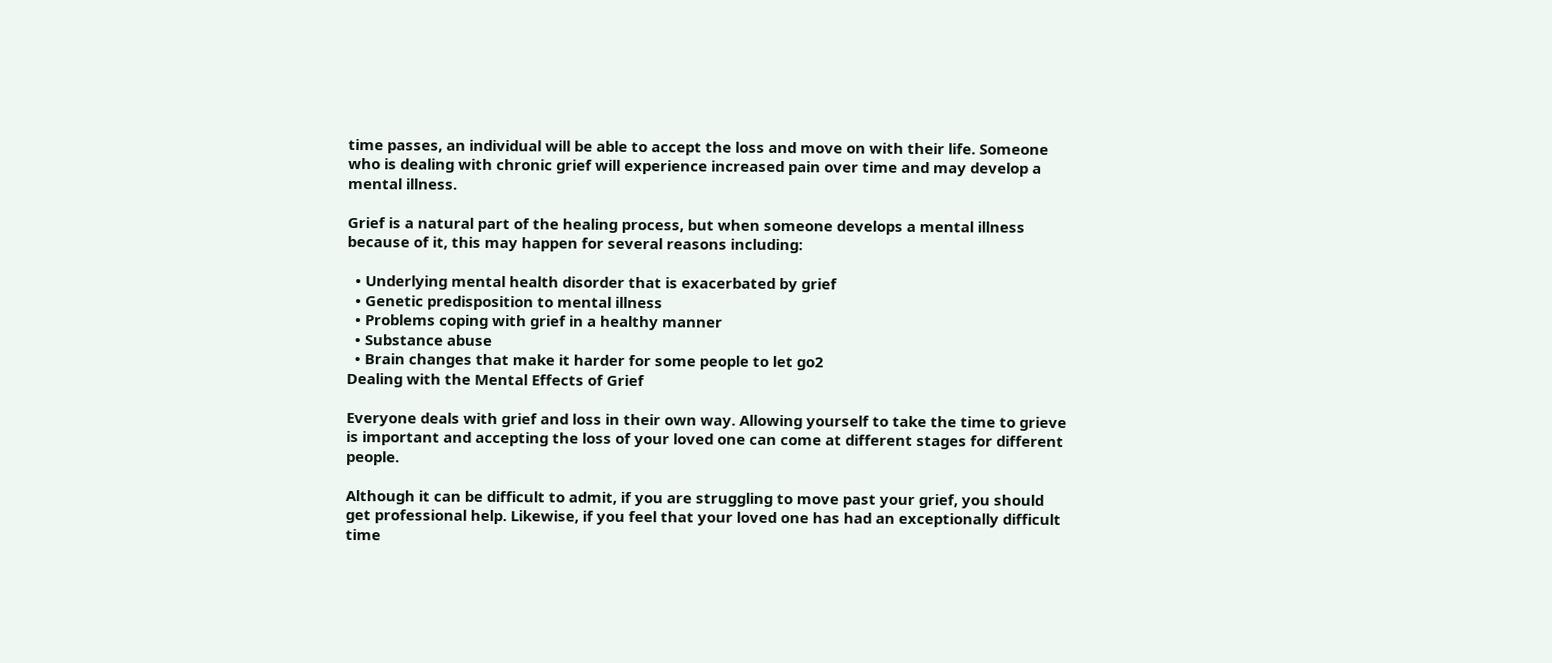time passes, an individual will be able to accept the loss and move on with their life. Someone who is dealing with chronic grief will experience increased pain over time and may develop a mental illness.

Grief is a natural part of the healing process, but when someone develops a mental illness because of it, this may happen for several reasons including:

  • Underlying mental health disorder that is exacerbated by grief
  • Genetic predisposition to mental illness
  • Problems coping with grief in a healthy manner
  • Substance abuse
  • Brain changes that make it harder for some people to let go2
Dealing with the Mental Effects of Grief

Everyone deals with grief and loss in their own way. Allowing yourself to take the time to grieve is important and accepting the loss of your loved one can come at different stages for different people.

Although it can be difficult to admit, if you are struggling to move past your grief, you should get professional help. Likewise, if you feel that your loved one has had an exceptionally difficult time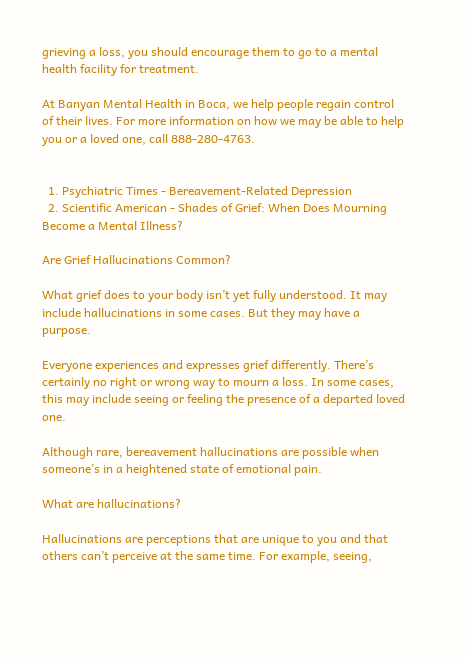grieving a loss, you should encourage them to go to a mental health facility for treatment.

At Banyan Mental Health in Boca, we help people regain control of their lives. For more information on how we may be able to help you or a loved one, call 888-280-4763.


  1. Psychiatric Times - Bereavement-Related Depression
  2. Scientific American - Shades of Grief: When Does Mourning Become a Mental Illness?

Are Grief Hallucinations Common?

What grief does to your body isn’t yet fully understood. It may include hallucinations in some cases. But they may have a purpose.

Everyone experiences and expresses grief differently. There’s certainly no right or wrong way to mourn a loss. In some cases, this may include seeing or feeling the presence of a departed loved one.

Although rare, bereavement hallucinations are possible when someone’s in a heightened state of emotional pain.

What are hallucinations?

Hallucinations are perceptions that are unique to you and that others can’t perceive at the same time. For example, seeing,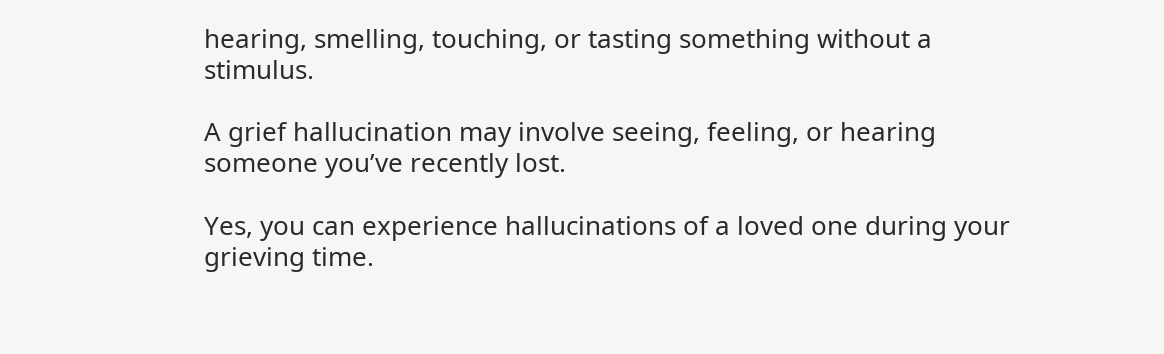hearing, smelling, touching, or tasting something without a stimulus.

A grief hallucination may involve seeing, feeling, or hearing someone you’ve recently lost.

Yes, you can experience hallucinations of a loved one during your grieving time.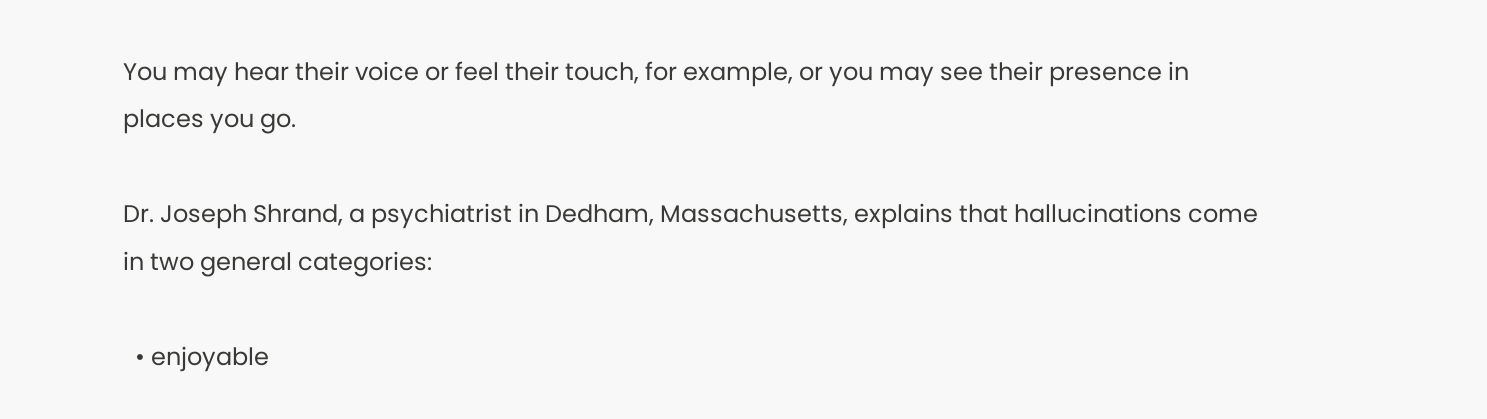You may hear their voice or feel their touch, for example, or you may see their presence in places you go.

Dr. Joseph Shrand, a psychiatrist in Dedham, Massachusetts, explains that hallucinations come in two general categories:

  • enjoyable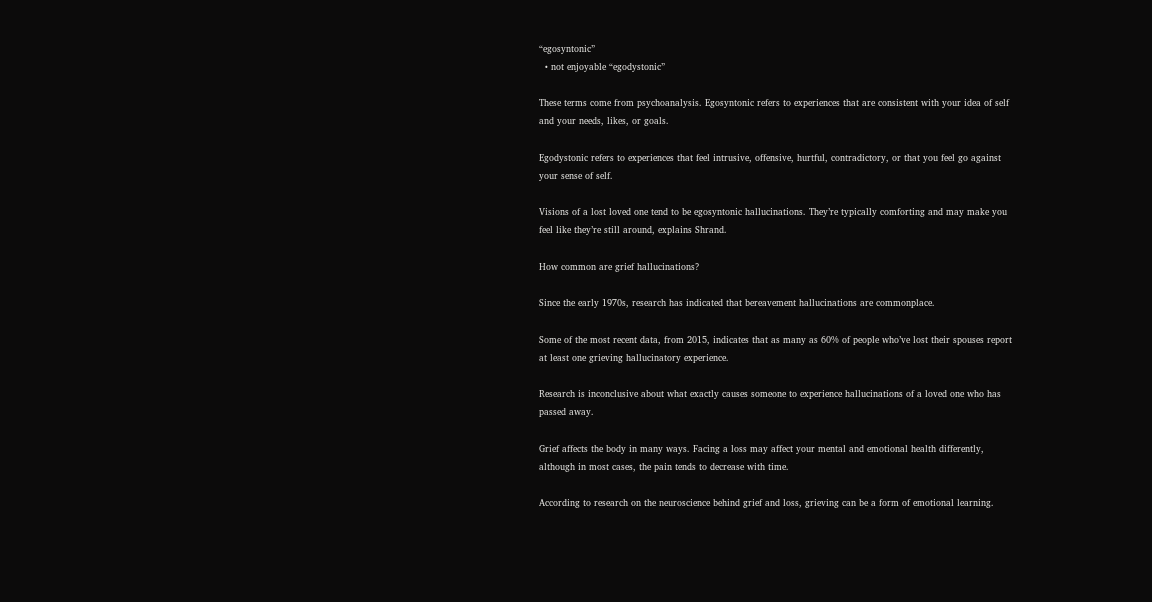“egosyntonic”
  • not enjoyable “egodystonic”

These terms come from psychoanalysis. Egosyntonic refers to experiences that are consistent with your idea of self and your needs, likes, or goals.

Egodystonic refers to experiences that feel intrusive, offensive, hurtful, contradictory, or that you feel go against your sense of self.

Visions of a lost loved one tend to be egosyntonic hallucinations. They’re typically comforting and may make you feel like they’re still around, explains Shrand.

How common are grief hallucinations?

Since the early 1970s, research has indicated that bereavement hallucinations are commonplace.

Some of the most recent data, from 2015, indicates that as many as 60% of people who’ve lost their spouses report at least one grieving hallucinatory experience.

Research is inconclusive about what exactly causes someone to experience hallucinations of a loved one who has passed away.

Grief affects the body in many ways. Facing a loss may affect your mental and emotional health differently, although in most cases, the pain tends to decrease with time.

According to research on the neuroscience behind grief and loss, grieving can be a form of emotional learning.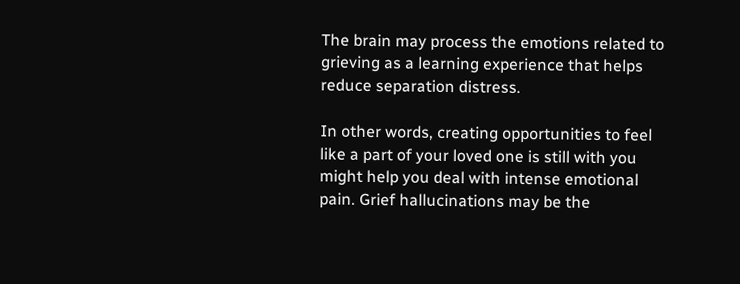The brain may process the emotions related to grieving as a learning experience that helps reduce separation distress.

In other words, creating opportunities to feel like a part of your loved one is still with you might help you deal with intense emotional pain. Grief hallucinations may be the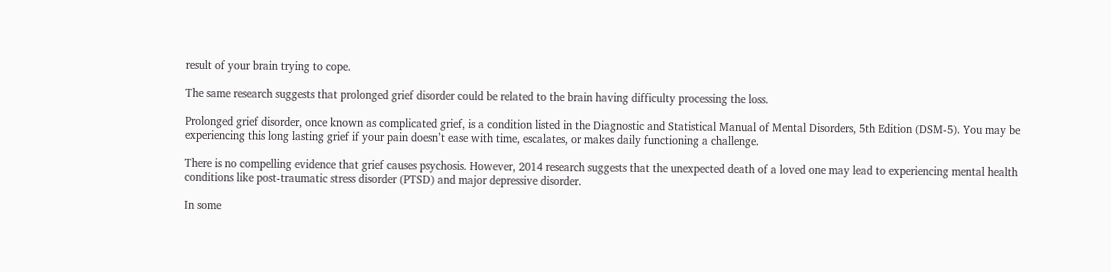result of your brain trying to cope.

The same research suggests that prolonged grief disorder could be related to the brain having difficulty processing the loss.

Prolonged grief disorder, once known as complicated grief, is a condition listed in the Diagnostic and Statistical Manual of Mental Disorders, 5th Edition (DSM-5). You may be experiencing this long lasting grief if your pain doesn’t ease with time, escalates, or makes daily functioning a challenge.

There is no compelling evidence that grief causes psychosis. However, 2014 research suggests that the unexpected death of a loved one may lead to experiencing mental health conditions like post-traumatic stress disorder (PTSD) and major depressive disorder.

In some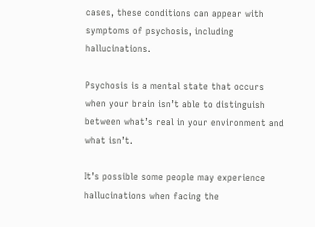cases, these conditions can appear with symptoms of psychosis, including hallucinations.

Psychosis is a mental state that occurs when your brain isn’t able to distinguish between what’s real in your environment and what isn’t.

It’s possible some people may experience hallucinations when facing the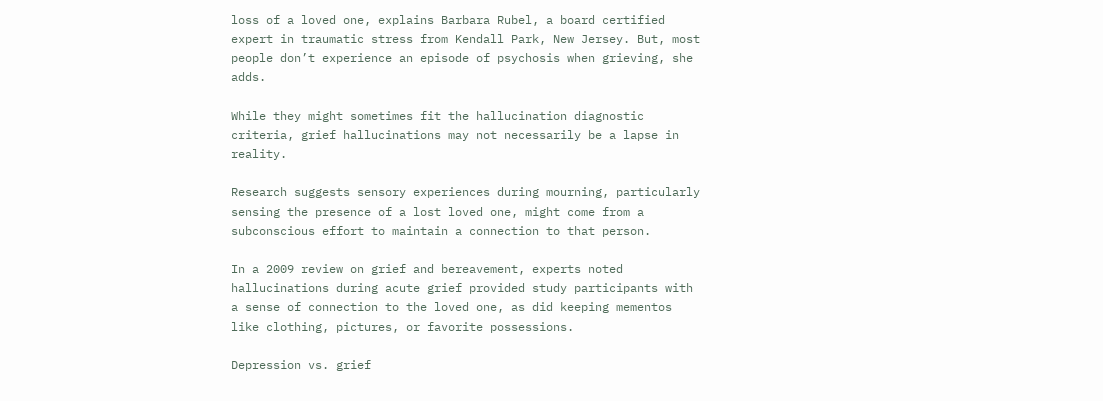loss of a loved one, explains Barbara Rubel, a board certified expert in traumatic stress from Kendall Park, New Jersey. But, most people don’t experience an episode of psychosis when grieving, she adds.

While they might sometimes fit the hallucination diagnostic criteria, grief hallucinations may not necessarily be a lapse in reality.

Research suggests sensory experiences during mourning, particularly sensing the presence of a lost loved one, might come from a subconscious effort to maintain a connection to that person.

In a 2009 review on grief and bereavement, experts noted hallucinations during acute grief provided study participants with a sense of connection to the loved one, as did keeping mementos like clothing, pictures, or favorite possessions.

Depression vs. grief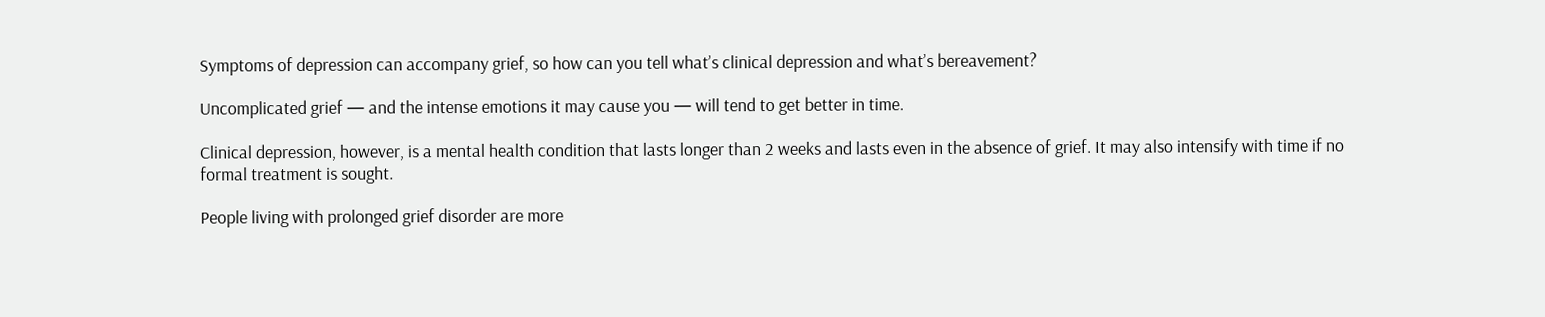Symptoms of depression can accompany grief, so how can you tell what’s clinical depression and what’s bereavement?

Uncomplicated grief — and the intense emotions it may cause you — will tend to get better in time.

Clinical depression, however, is a mental health condition that lasts longer than 2 weeks and lasts even in the absence of grief. It may also intensify with time if no formal treatment is sought.

People living with prolonged grief disorder are more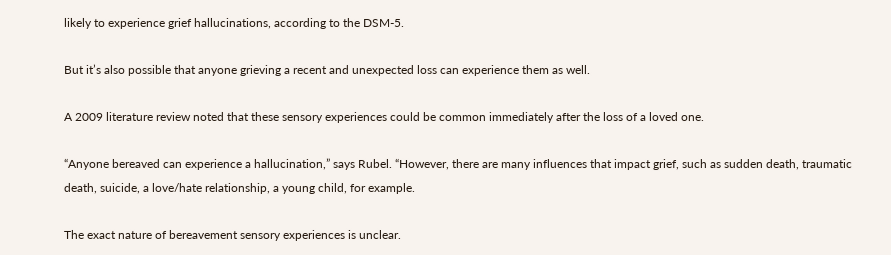likely to experience grief hallucinations, according to the DSM-5.

But it’s also possible that anyone grieving a recent and unexpected loss can experience them as well.

A 2009 literature review noted that these sensory experiences could be common immediately after the loss of a loved one.

“Anyone bereaved can experience a hallucination,” says Rubel. “However, there are many influences that impact grief, such as sudden death, traumatic death, suicide, a love/hate relationship, a young child, for example.

The exact nature of bereavement sensory experiences is unclear.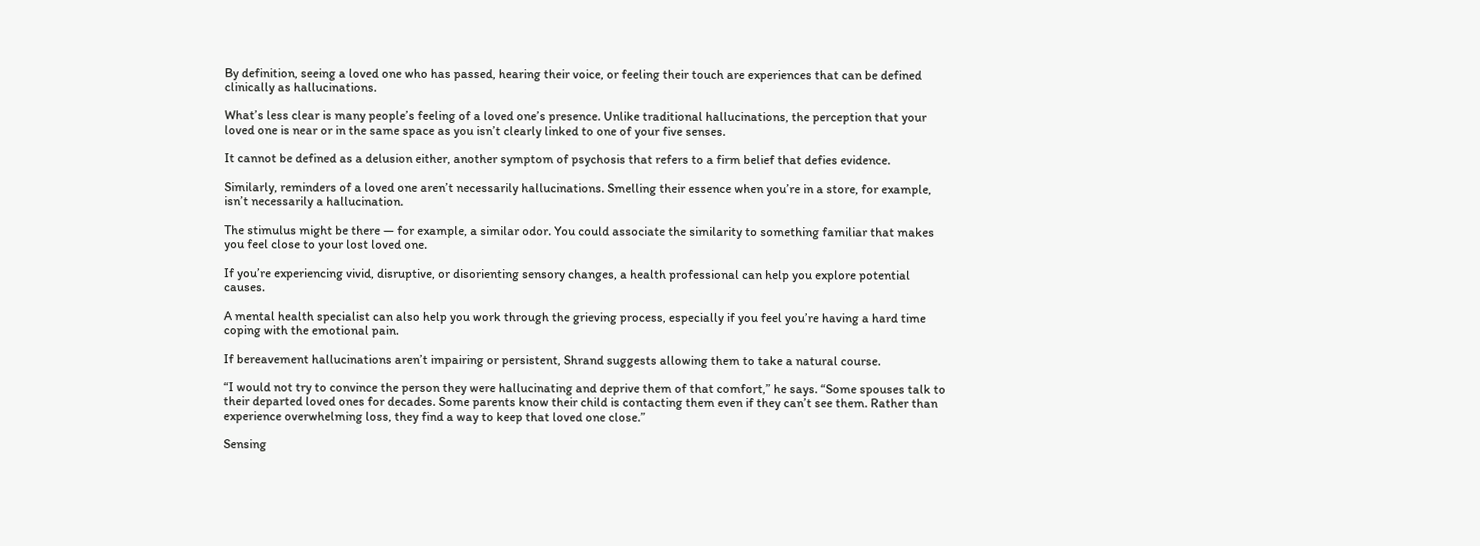By definition, seeing a loved one who has passed, hearing their voice, or feeling their touch are experiences that can be defined clinically as hallucinations.

What’s less clear is many people’s feeling of a loved one’s presence. Unlike traditional hallucinations, the perception that your loved one is near or in the same space as you isn’t clearly linked to one of your five senses.

It cannot be defined as a delusion either, another symptom of psychosis that refers to a firm belief that defies evidence.

Similarly, reminders of a loved one aren’t necessarily hallucinations. Smelling their essence when you’re in a store, for example, isn’t necessarily a hallucination.

The stimulus might be there — for example, a similar odor. You could associate the similarity to something familiar that makes you feel close to your lost loved one.

If you’re experiencing vivid, disruptive, or disorienting sensory changes, a health professional can help you explore potential causes.

A mental health specialist can also help you work through the grieving process, especially if you feel you’re having a hard time coping with the emotional pain.

If bereavement hallucinations aren’t impairing or persistent, Shrand suggests allowing them to take a natural course.

“I would not try to convince the person they were hallucinating and deprive them of that comfort,” he says. “Some spouses talk to their departed loved ones for decades. Some parents know their child is contacting them even if they can’t see them. Rather than experience overwhelming loss, they find a way to keep that loved one close.”

Sensing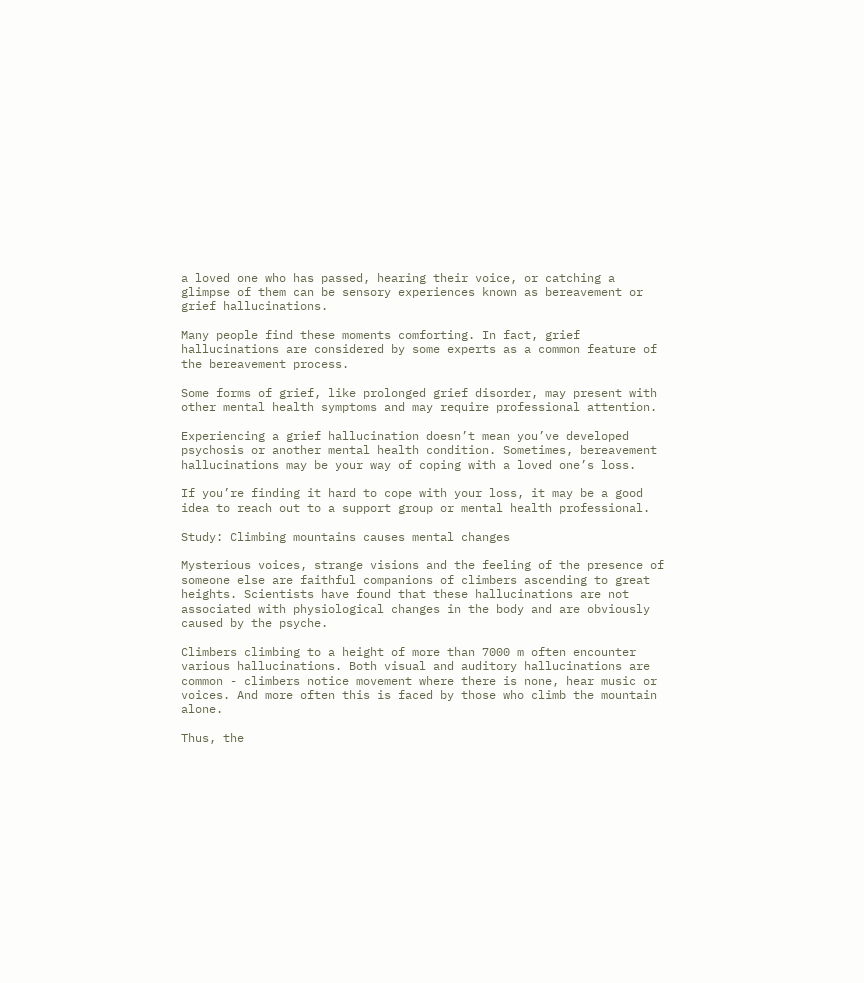a loved one who has passed, hearing their voice, or catching a glimpse of them can be sensory experiences known as bereavement or grief hallucinations.

Many people find these moments comforting. In fact, grief hallucinations are considered by some experts as a common feature of the bereavement process.

Some forms of grief, like prolonged grief disorder, may present with other mental health symptoms and may require professional attention.

Experiencing a grief hallucination doesn’t mean you’ve developed psychosis or another mental health condition. Sometimes, bereavement hallucinations may be your way of coping with a loved one’s loss.

If you’re finding it hard to cope with your loss, it may be a good idea to reach out to a support group or mental health professional.

Study: Climbing mountains causes mental changes

Mysterious voices, strange visions and the feeling of the presence of someone else are faithful companions of climbers ascending to great heights. Scientists have found that these hallucinations are not associated with physiological changes in the body and are obviously caused by the psyche.

Climbers climbing to a height of more than 7000 m often encounter various hallucinations. Both visual and auditory hallucinations are common - climbers notice movement where there is none, hear music or voices. And more often this is faced by those who climb the mountain alone.

Thus, the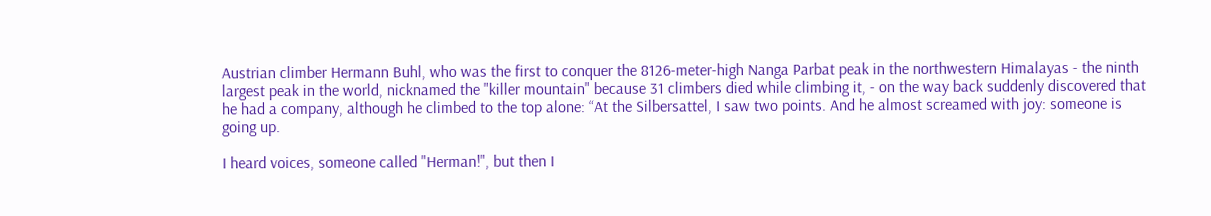Austrian climber Hermann Buhl, who was the first to conquer the 8126-meter-high Nanga Parbat peak in the northwestern Himalayas - the ninth largest peak in the world, nicknamed the "killer mountain" because 31 climbers died while climbing it, - on the way back suddenly discovered that he had a company, although he climbed to the top alone: “At the Silbersattel, I saw two points. And he almost screamed with joy: someone is going up.

I heard voices, someone called "Herman!", but then I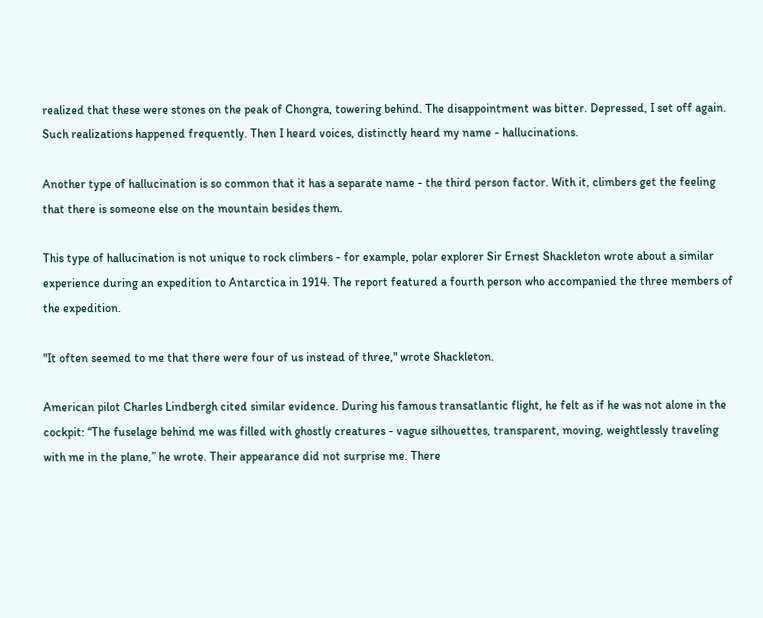realized that these were stones on the peak of Chongra, towering behind. The disappointment was bitter. Depressed, I set off again. Such realizations happened frequently. Then I heard voices, distinctly heard my name - hallucinations.

Another type of hallucination is so common that it has a separate name - the third person factor. With it, climbers get the feeling that there is someone else on the mountain besides them.

This type of hallucination is not unique to rock climbers - for example, polar explorer Sir Ernest Shackleton wrote about a similar experience during an expedition to Antarctica in 1914. The report featured a fourth person who accompanied the three members of the expedition.

"It often seemed to me that there were four of us instead of three," wrote Shackleton.

American pilot Charles Lindbergh cited similar evidence. During his famous transatlantic flight, he felt as if he was not alone in the cockpit: “The fuselage behind me was filled with ghostly creatures - vague silhouettes, transparent, moving, weightlessly traveling with me in the plane,” he wrote. Their appearance did not surprise me. There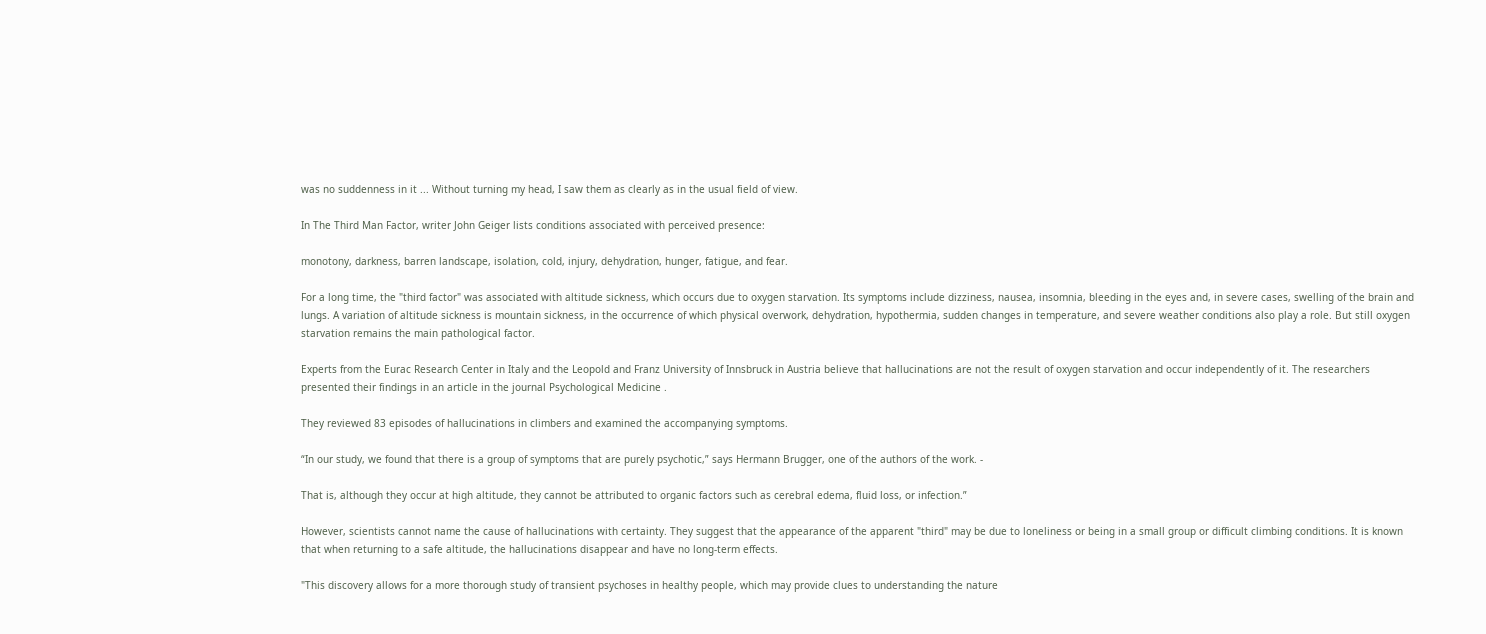was no suddenness in it ... Without turning my head, I saw them as clearly as in the usual field of view.

In The Third Man Factor, writer John Geiger lists conditions associated with perceived presence:

monotony, darkness, barren landscape, isolation, cold, injury, dehydration, hunger, fatigue, and fear.

For a long time, the "third factor" was associated with altitude sickness, which occurs due to oxygen starvation. Its symptoms include dizziness, nausea, insomnia, bleeding in the eyes and, in severe cases, swelling of the brain and lungs. A variation of altitude sickness is mountain sickness, in the occurrence of which physical overwork, dehydration, hypothermia, sudden changes in temperature, and severe weather conditions also play a role. But still oxygen starvation remains the main pathological factor.

Experts from the Eurac Research Center in Italy and the Leopold and Franz University of Innsbruck in Austria believe that hallucinations are not the result of oxygen starvation and occur independently of it. The researchers presented their findings in an article in the journal Psychological Medicine .

They reviewed 83 episodes of hallucinations in climbers and examined the accompanying symptoms.

“In our study, we found that there is a group of symptoms that are purely psychotic,” says Hermann Brugger, one of the authors of the work. -

That is, although they occur at high altitude, they cannot be attributed to organic factors such as cerebral edema, fluid loss, or infection.”

However, scientists cannot name the cause of hallucinations with certainty. They suggest that the appearance of the apparent "third" may be due to loneliness or being in a small group or difficult climbing conditions. It is known that when returning to a safe altitude, the hallucinations disappear and have no long-term effects.

"This discovery allows for a more thorough study of transient psychoses in healthy people, which may provide clues to understanding the nature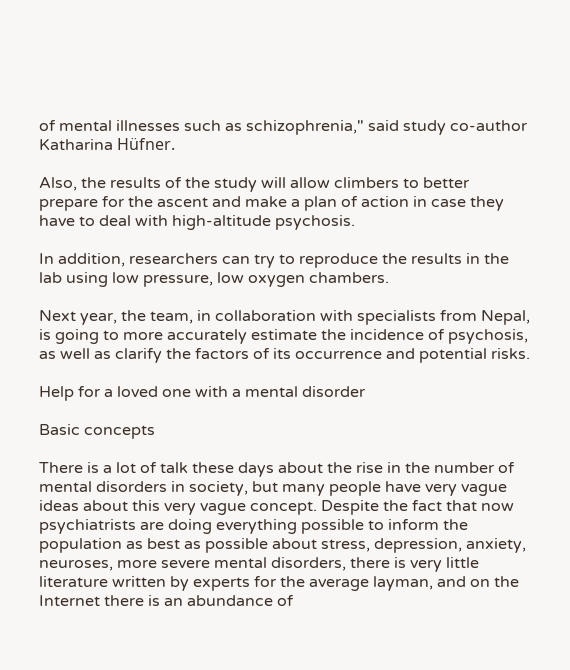of mental illnesses such as schizophrenia," said study co-author Katharina Hüfner.

Also, the results of the study will allow climbers to better prepare for the ascent and make a plan of action in case they have to deal with high-altitude psychosis.

In addition, researchers can try to reproduce the results in the lab using low pressure, low oxygen chambers.

Next year, the team, in collaboration with specialists from Nepal, is going to more accurately estimate the incidence of psychosis, as well as clarify the factors of its occurrence and potential risks.

Help for a loved one with a mental disorder

Basic concepts

There is a lot of talk these days about the rise in the number of mental disorders in society, but many people have very vague ideas about this very vague concept. Despite the fact that now psychiatrists are doing everything possible to inform the population as best as possible about stress, depression, anxiety, neuroses, more severe mental disorders, there is very little literature written by experts for the average layman, and on the Internet there is an abundance of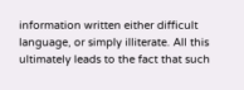information written either difficult language, or simply illiterate. All this ultimately leads to the fact that such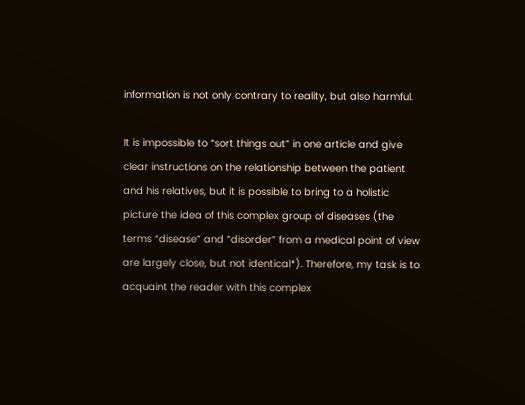information is not only contrary to reality, but also harmful.

It is impossible to “sort things out” in one article and give clear instructions on the relationship between the patient and his relatives, but it is possible to bring to a holistic picture the idea of this complex group of diseases (the terms “disease” and “disorder” from a medical point of view are largely close, but not identical*). Therefore, my task is to acquaint the reader with this complex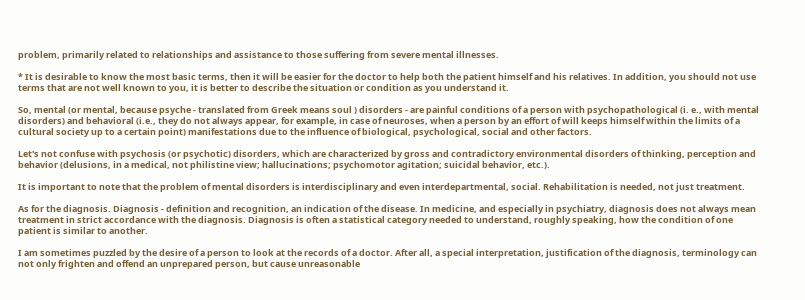problem, primarily related to relationships and assistance to those suffering from severe mental illnesses.

* It is desirable to know the most basic terms, then it will be easier for the doctor to help both the patient himself and his relatives. In addition, you should not use terms that are not well known to you, it is better to describe the situation or condition as you understand it.

So, mental (or mental, because psyche - translated from Greek means soul ) disorders - are painful conditions of a person with psychopathological (i. e., with mental disorders) and behavioral (i.e., they do not always appear, for example, in case of neuroses, when a person by an effort of will keeps himself within the limits of a cultural society up to a certain point) manifestations due to the influence of biological, psychological, social and other factors.

Let's not confuse with psychosis (or psychotic) disorders, which are characterized by gross and contradictory environmental disorders of thinking, perception and behavior (delusions, in a medical, not philistine view; hallucinations; psychomotor agitation; suicidal behavior, etc.).

It is important to note that the problem of mental disorders is interdisciplinary and even interdepartmental, social. Rehabilitation is needed, not just treatment.

As for the diagnosis. Diagnosis - definition and recognition, an indication of the disease. In medicine, and especially in psychiatry, diagnosis does not always mean treatment in strict accordance with the diagnosis. Diagnosis is often a statistical category needed to understand, roughly speaking, how the condition of one patient is similar to another.

I am sometimes puzzled by the desire of a person to look at the records of a doctor. After all, a special interpretation, justification of the diagnosis, terminology can not only frighten and offend an unprepared person, but cause unreasonable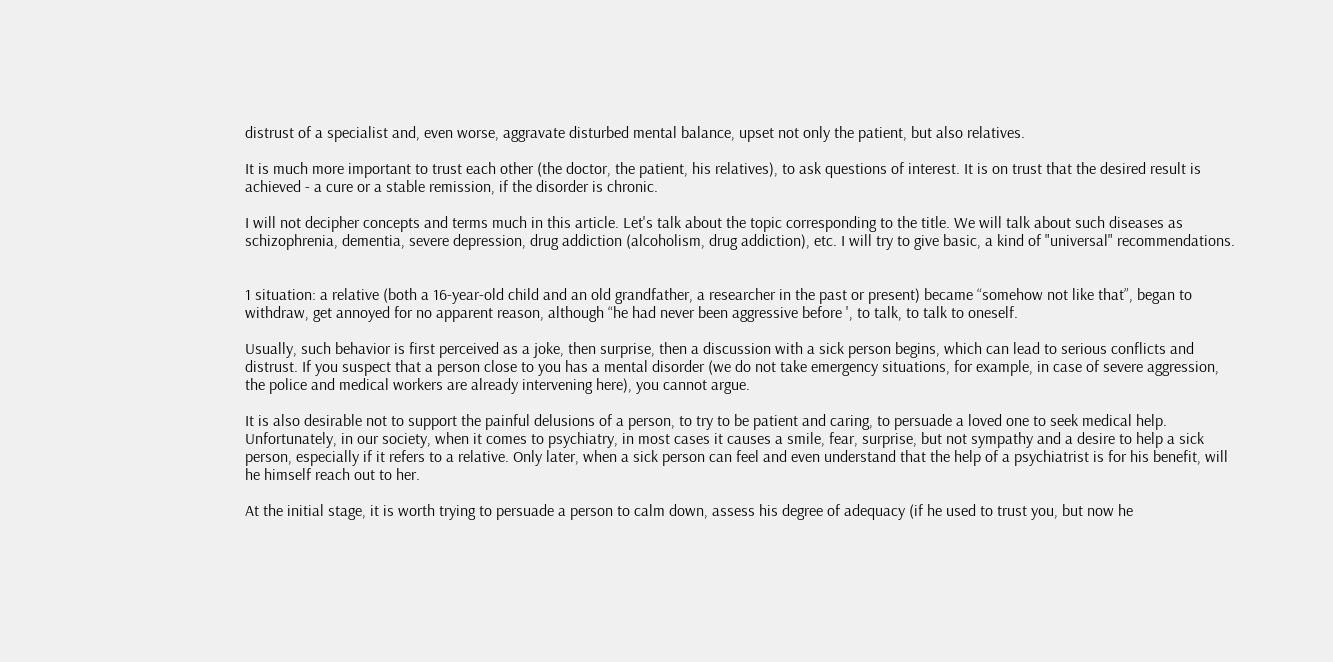distrust of a specialist and, even worse, aggravate disturbed mental balance, upset not only the patient, but also relatives.

It is much more important to trust each other (the doctor, the patient, his relatives), to ask questions of interest. It is on trust that the desired result is achieved - a cure or a stable remission, if the disorder is chronic.

I will not decipher concepts and terms much in this article. Let's talk about the topic corresponding to the title. We will talk about such diseases as schizophrenia, dementia, severe depression, drug addiction (alcoholism, drug addiction), etc. I will try to give basic, a kind of "universal" recommendations.


1 situation: a relative (both a 16-year-old child and an old grandfather, a researcher in the past or present) became “somehow not like that”, began to withdraw, get annoyed for no apparent reason, although “he had never been aggressive before ', to talk, to talk to oneself.

Usually, such behavior is first perceived as a joke, then surprise, then a discussion with a sick person begins, which can lead to serious conflicts and distrust. If you suspect that a person close to you has a mental disorder (we do not take emergency situations, for example, in case of severe aggression, the police and medical workers are already intervening here), you cannot argue.

It is also desirable not to support the painful delusions of a person, to try to be patient and caring, to persuade a loved one to seek medical help. Unfortunately, in our society, when it comes to psychiatry, in most cases it causes a smile, fear, surprise, but not sympathy and a desire to help a sick person, especially if it refers to a relative. Only later, when a sick person can feel and even understand that the help of a psychiatrist is for his benefit, will he himself reach out to her.

At the initial stage, it is worth trying to persuade a person to calm down, assess his degree of adequacy (if he used to trust you, but now he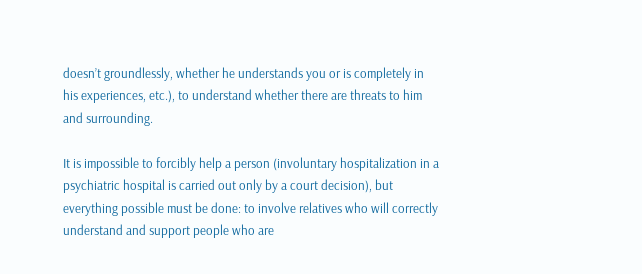doesn’t groundlessly, whether he understands you or is completely in his experiences, etc.), to understand whether there are threats to him and surrounding.

It is impossible to forcibly help a person (involuntary hospitalization in a psychiatric hospital is carried out only by a court decision), but everything possible must be done: to involve relatives who will correctly understand and support people who are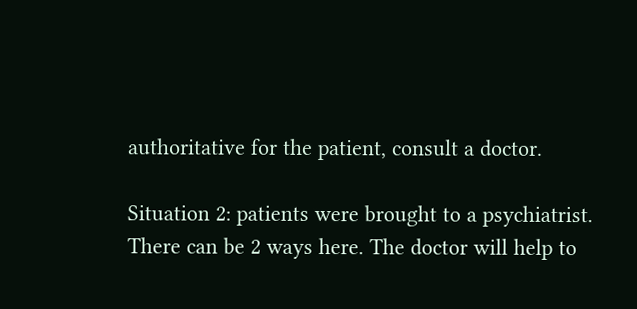authoritative for the patient, consult a doctor.

Situation 2: patients were brought to a psychiatrist. There can be 2 ways here. The doctor will help to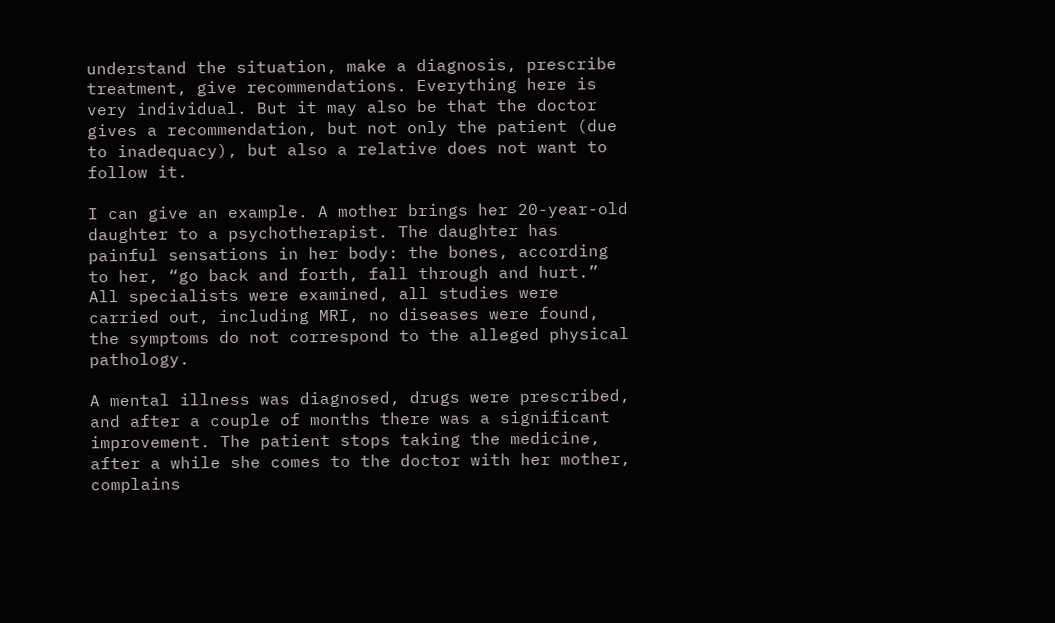understand the situation, make a diagnosis, prescribe treatment, give recommendations. Everything here is very individual. But it may also be that the doctor gives a recommendation, but not only the patient (due to inadequacy), but also a relative does not want to follow it.

I can give an example. A mother brings her 20-year-old daughter to a psychotherapist. The daughter has painful sensations in her body: the bones, according to her, “go back and forth, fall through and hurt.” All specialists were examined, all studies were carried out, including MRI, no diseases were found, the symptoms do not correspond to the alleged physical pathology.

A mental illness was diagnosed, drugs were prescribed, and after a couple of months there was a significant improvement. The patient stops taking the medicine, after a while she comes to the doctor with her mother, complains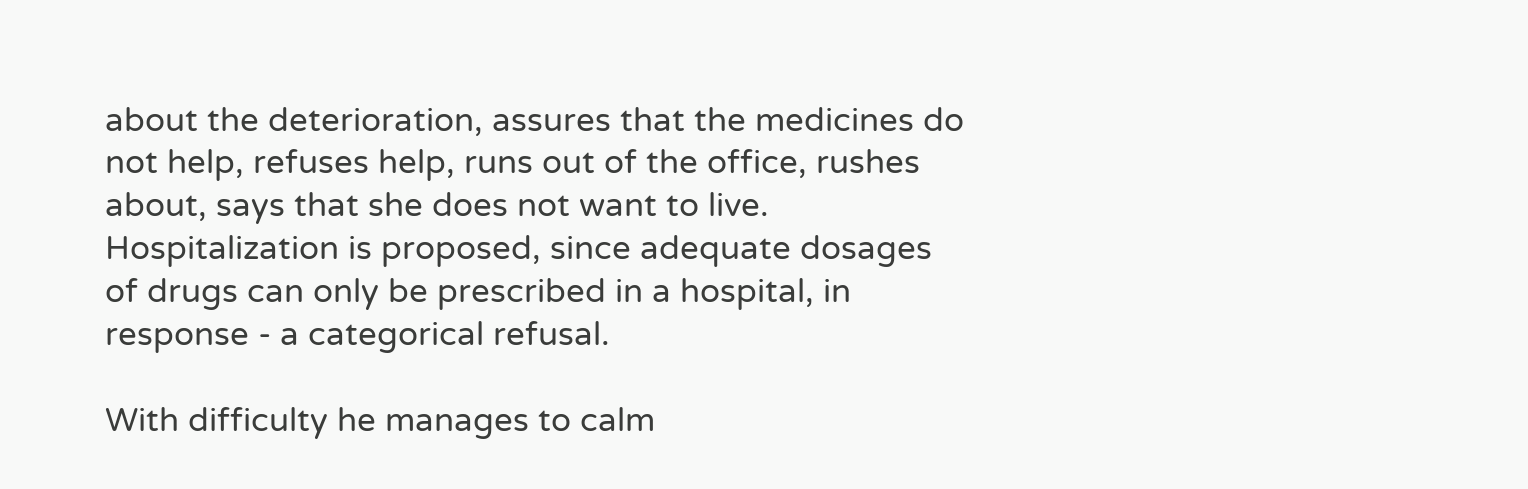about the deterioration, assures that the medicines do not help, refuses help, runs out of the office, rushes about, says that she does not want to live. Hospitalization is proposed, since adequate dosages of drugs can only be prescribed in a hospital, in response - a categorical refusal.

With difficulty he manages to calm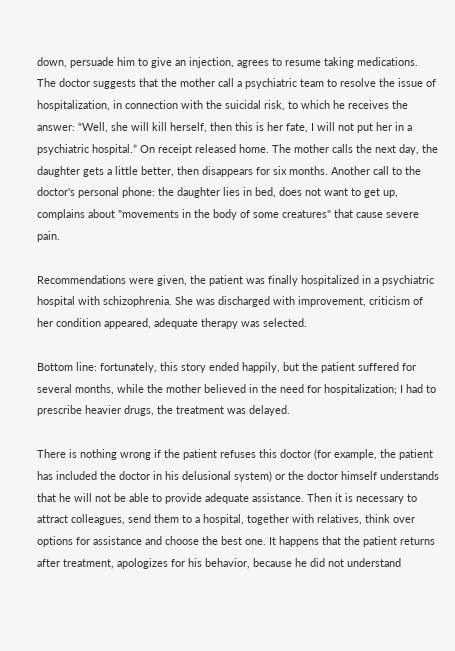down, persuade him to give an injection, agrees to resume taking medications. The doctor suggests that the mother call a psychiatric team to resolve the issue of hospitalization, in connection with the suicidal risk, to which he receives the answer: “Well, she will kill herself, then this is her fate, I will not put her in a psychiatric hospital.” On receipt released home. The mother calls the next day, the daughter gets a little better, then disappears for six months. Another call to the doctor's personal phone: the daughter lies in bed, does not want to get up, complains about "movements in the body of some creatures" that cause severe pain.

Recommendations were given, the patient was finally hospitalized in a psychiatric hospital with schizophrenia. She was discharged with improvement, criticism of her condition appeared, adequate therapy was selected.

Bottom line: fortunately, this story ended happily, but the patient suffered for several months, while the mother believed in the need for hospitalization; I had to prescribe heavier drugs, the treatment was delayed.

There is nothing wrong if the patient refuses this doctor (for example, the patient has included the doctor in his delusional system) or the doctor himself understands that he will not be able to provide adequate assistance. Then it is necessary to attract colleagues, send them to a hospital, together with relatives, think over options for assistance and choose the best one. It happens that the patient returns after treatment, apologizes for his behavior, because he did not understand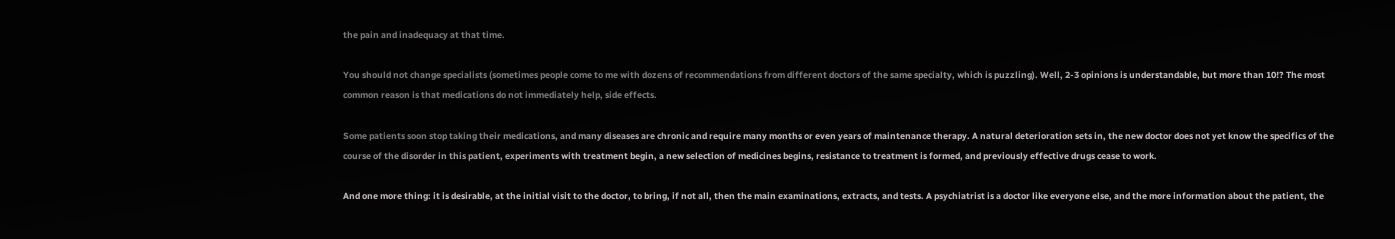the pain and inadequacy at that time.

You should not change specialists (sometimes people come to me with dozens of recommendations from different doctors of the same specialty, which is puzzling). Well, 2-3 opinions is understandable, but more than 10!? The most common reason is that medications do not immediately help, side effects.

Some patients soon stop taking their medications, and many diseases are chronic and require many months or even years of maintenance therapy. A natural deterioration sets in, the new doctor does not yet know the specifics of the course of the disorder in this patient, experiments with treatment begin, a new selection of medicines begins, resistance to treatment is formed, and previously effective drugs cease to work.

And one more thing: it is desirable, at the initial visit to the doctor, to bring, if not all, then the main examinations, extracts, and tests. A psychiatrist is a doctor like everyone else, and the more information about the patient, the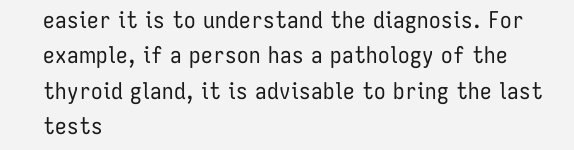easier it is to understand the diagnosis. For example, if a person has a pathology of the thyroid gland, it is advisable to bring the last tests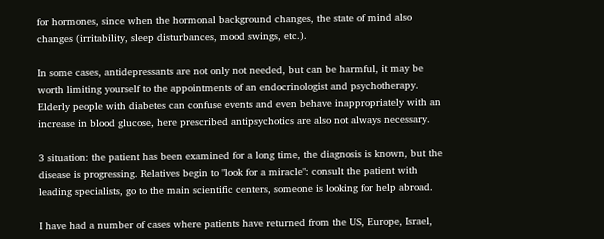for hormones, since when the hormonal background changes, the state of mind also changes (irritability, sleep disturbances, mood swings, etc.).

In some cases, antidepressants are not only not needed, but can be harmful, it may be worth limiting yourself to the appointments of an endocrinologist and psychotherapy. Elderly people with diabetes can confuse events and even behave inappropriately with an increase in blood glucose, here prescribed antipsychotics are also not always necessary.

3 situation: the patient has been examined for a long time, the diagnosis is known, but the disease is progressing. Relatives begin to "look for a miracle": consult the patient with leading specialists, go to the main scientific centers, someone is looking for help abroad.

I have had a number of cases where patients have returned from the US, Europe, Israel,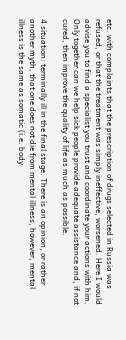etc. with complaints that the prescription of drugs selected in Russia was refused, or that the treatment was simply ineffective, worsened. Here I would advise you to find a specialist you trust and coordinate your actions with him. Only together can we help sick people provide adequate assistance and, if not cured, then improve the quality of life as much as possible.

4 situation: terminally ill in the final stage. There is an opinion, or rather another myth, that one does not die from mental illness, however, mental illness is the same as somatic (i.e. body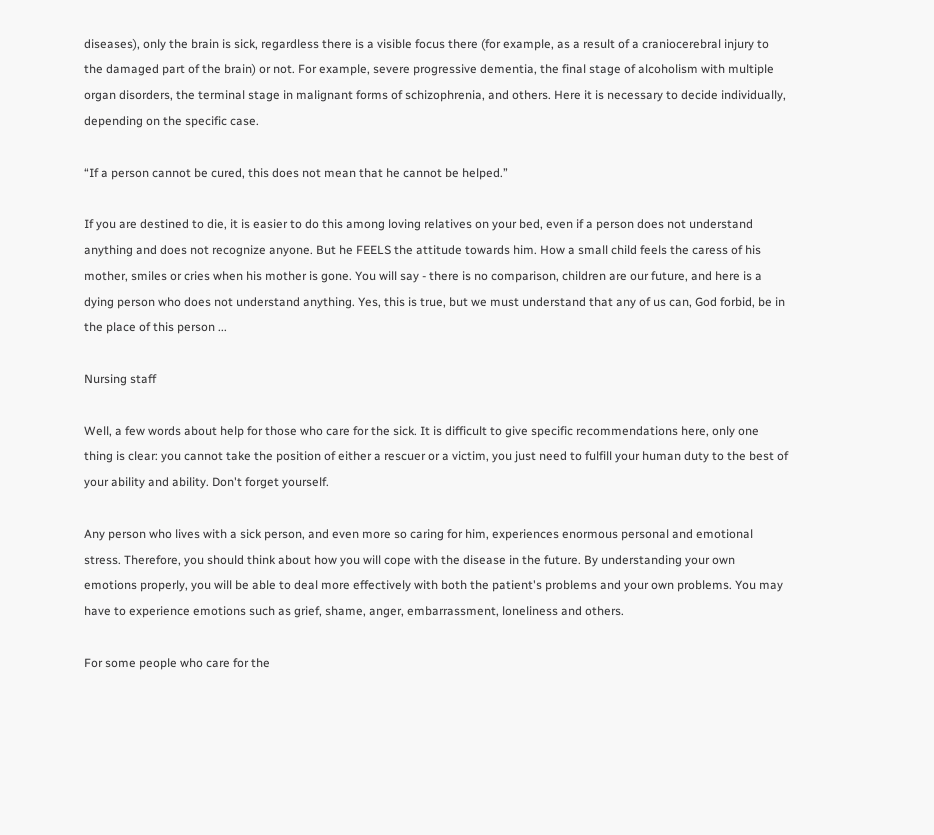diseases), only the brain is sick, regardless there is a visible focus there (for example, as a result of a craniocerebral injury to the damaged part of the brain) or not. For example, severe progressive dementia, the final stage of alcoholism with multiple organ disorders, the terminal stage in malignant forms of schizophrenia, and others. Here it is necessary to decide individually, depending on the specific case.

“If a person cannot be cured, this does not mean that he cannot be helped.”

If you are destined to die, it is easier to do this among loving relatives on your bed, even if a person does not understand anything and does not recognize anyone. But he FEELS the attitude towards him. How a small child feels the caress of his mother, smiles or cries when his mother is gone. You will say - there is no comparison, children are our future, and here is a dying person who does not understand anything. Yes, this is true, but we must understand that any of us can, God forbid, be in the place of this person ...

Nursing staff

Well, a few words about help for those who care for the sick. It is difficult to give specific recommendations here, only one thing is clear: you cannot take the position of either a rescuer or a victim, you just need to fulfill your human duty to the best of your ability and ability. Don't forget yourself.

Any person who lives with a sick person, and even more so caring for him, experiences enormous personal and emotional stress. Therefore, you should think about how you will cope with the disease in the future. By understanding your own emotions properly, you will be able to deal more effectively with both the patient's problems and your own problems. You may have to experience emotions such as grief, shame, anger, embarrassment, loneliness and others.

For some people who care for the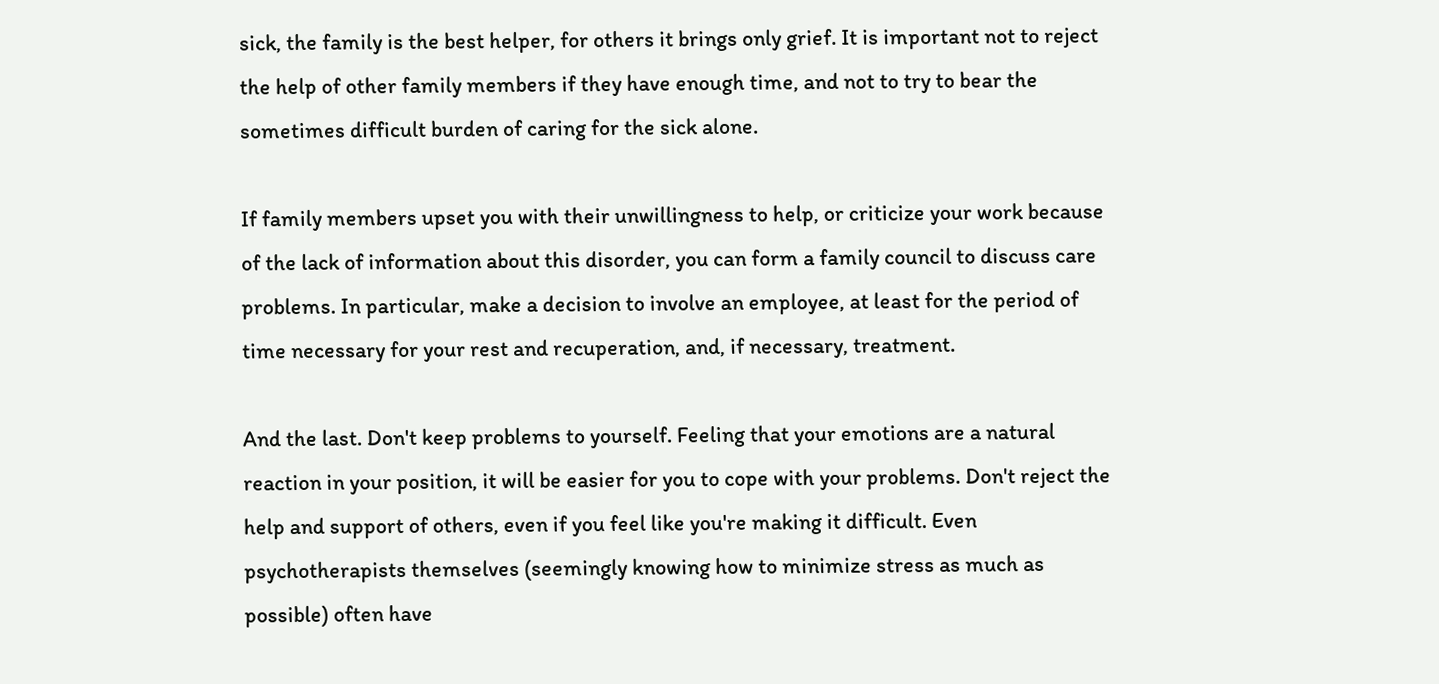sick, the family is the best helper, for others it brings only grief. It is important not to reject the help of other family members if they have enough time, and not to try to bear the sometimes difficult burden of caring for the sick alone.

If family members upset you with their unwillingness to help, or criticize your work because of the lack of information about this disorder, you can form a family council to discuss care problems. In particular, make a decision to involve an employee, at least for the period of time necessary for your rest and recuperation, and, if necessary, treatment.

And the last. Don't keep problems to yourself. Feeling that your emotions are a natural reaction in your position, it will be easier for you to cope with your problems. Don't reject the help and support of others, even if you feel like you're making it difficult. Even psychotherapists themselves (seemingly knowing how to minimize stress as much as possible) often have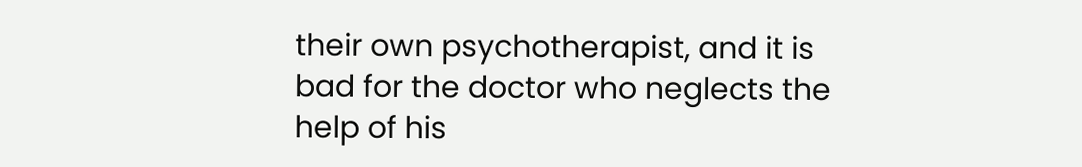their own psychotherapist, and it is bad for the doctor who neglects the help of his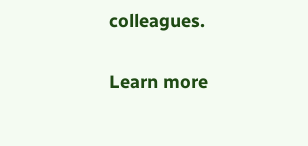colleagues.

Learn more